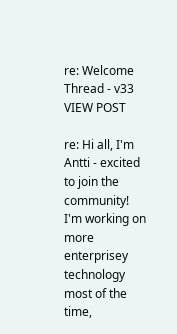re: Welcome Thread - v33 VIEW POST

re: Hi all, I'm Antti - excited to join the community! I'm working on more enterprisey technology most of the time,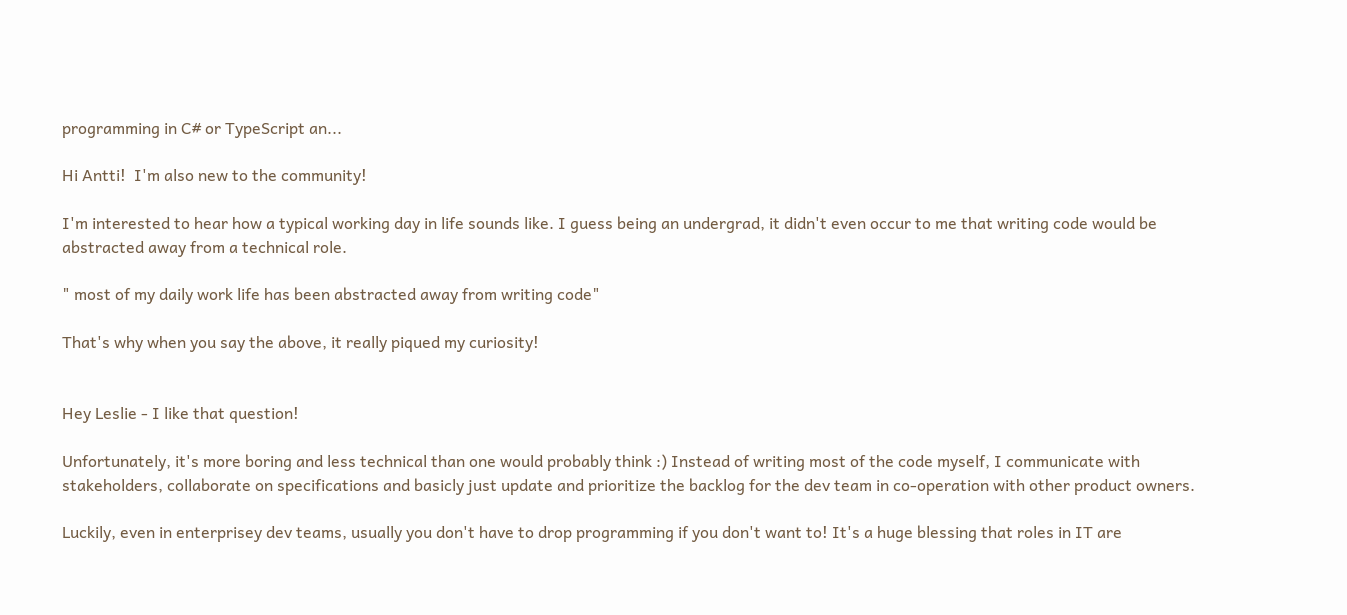programming in C# or TypeScript an...

Hi Antti!  I'm also new to the community!

I'm interested to hear how a typical working day in life sounds like. I guess being an undergrad, it didn't even occur to me that writing code would be abstracted away from a technical role.

" most of my daily work life has been abstracted away from writing code"

That's why when you say the above, it really piqued my curiosity!


Hey Leslie - I like that question!

Unfortunately, it's more boring and less technical than one would probably think :) Instead of writing most of the code myself, I communicate with stakeholders, collaborate on specifications and basicly just update and prioritize the backlog for the dev team in co-operation with other product owners.

Luckily, even in enterprisey dev teams, usually you don't have to drop programming if you don't want to! It's a huge blessing that roles in IT are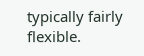typically fairly flexible.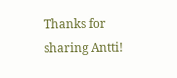Thanks for sharing Antti!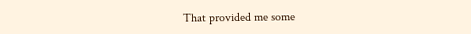That provided me some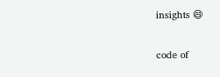insights 😄

code of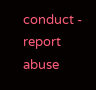conduct - report abuse